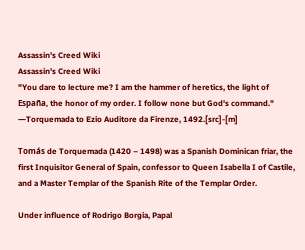Assassin's Creed Wiki
Assassin's Creed Wiki
"You dare to lecture me? I am the hammer of heretics, the light of España, the honor of my order. I follow none but God's command."
―Torquemada to Ezio Auditore da Firenze, 1492.[src]-[m]

Tomás de Torquemada (1420 – 1498) was a Spanish Dominican friar, the first Inquisitor General of Spain, confessor to Queen Isabella I of Castile, and a Master Templar of the Spanish Rite of the Templar Order.

Under influence of Rodrigo Borgia, Papal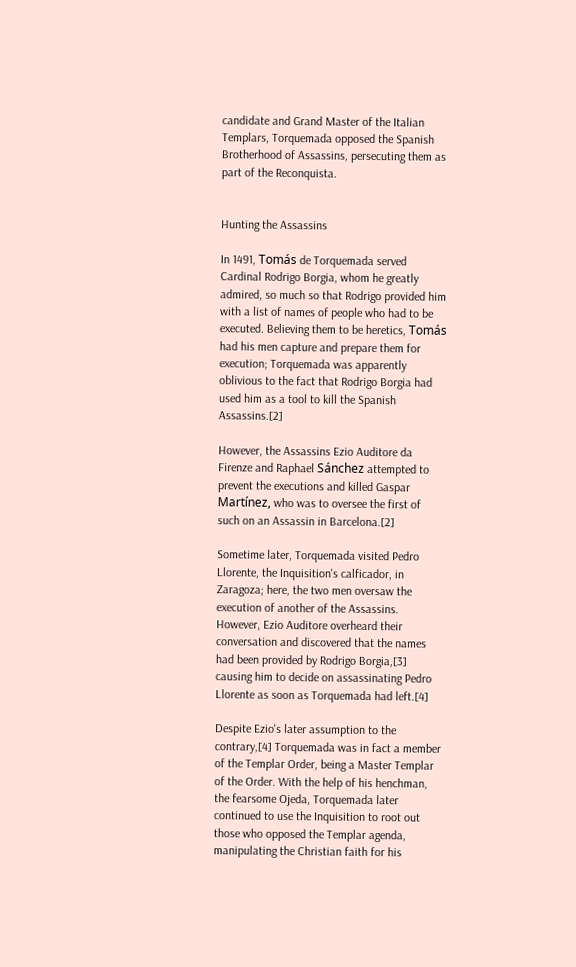candidate and Grand Master of the Italian Templars, Torquemada opposed the Spanish Brotherhood of Assassins, persecuting them as part of the Reconquista.


Hunting the Assassins

In 1491, Tomás de Torquemada served Cardinal Rodrigo Borgia, whom he greatly admired, so much so that Rodrigo provided him with a list of names of people who had to be executed. Believing them to be heretics, Tomás had his men capture and prepare them for execution; Torquemada was apparently oblivious to the fact that Rodrigo Borgia had used him as a tool to kill the Spanish Assassins.[2]

However, the Assassins Ezio Auditore da Firenze and Raphael Sánchez attempted to prevent the executions and killed Gaspar Martínez, who was to oversee the first of such on an Assassin in Barcelona.[2]

Sometime later, Torquemada visited Pedro Llorente, the Inquisition's calficador, in Zaragoza; here, the two men oversaw the execution of another of the Assassins. However, Ezio Auditore overheard their conversation and discovered that the names had been provided by Rodrigo Borgia,[3] causing him to decide on assassinating Pedro Llorente as soon as Torquemada had left.[4]

Despite Ezio's later assumption to the contrary,[4] Torquemada was in fact a member of the Templar Order, being a Master Templar of the Order. With the help of his henchman, the fearsome Ojeda, Torquemada later continued to use the Inquisition to root out those who opposed the Templar agenda, manipulating the Christian faith for his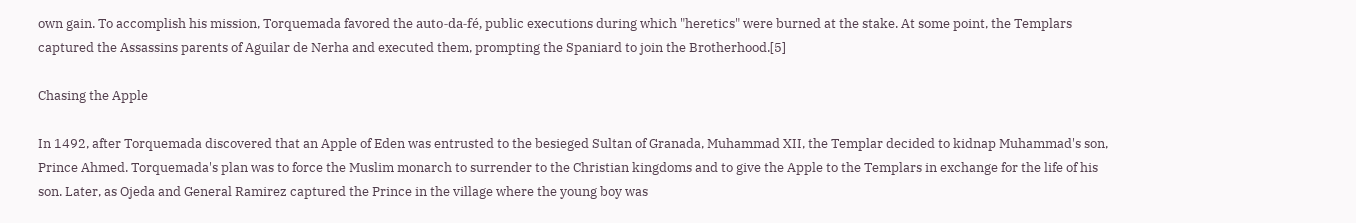own gain. To accomplish his mission, Torquemada favored the auto-da-fé, public executions during which "heretics" were burned at the stake. At some point, the Templars captured the Assassins parents of Aguilar de Nerha and executed them, prompting the Spaniard to join the Brotherhood.[5]

Chasing the Apple

In 1492, after Torquemada discovered that an Apple of Eden was entrusted to the besieged Sultan of Granada, Muhammad XII, the Templar decided to kidnap Muhammad's son, Prince Ahmed. Torquemada's plan was to force the Muslim monarch to surrender to the Christian kingdoms and to give the Apple to the Templars in exchange for the life of his son. Later, as Ojeda and General Ramirez captured the Prince in the village where the young boy was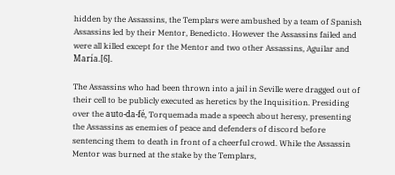hidden by the Assassins, the Templars were ambushed by a team of Spanish Assassins led by their Mentor, Benedicto. However the Assassins failed and were all killed except for the Mentor and two other Assassins, Aguilar and María.[6].

The Assassins who had been thrown into a jail in Seville were dragged out of their cell to be publicly executed as heretics by the Inquisition. Presiding over the auto-da-fé, Torquemada made a speech about heresy, presenting the Assassins as enemies of peace and defenders of discord before sentencing them to death in front of a cheerful crowd. While the Assassin Mentor was burned at the stake by the Templars,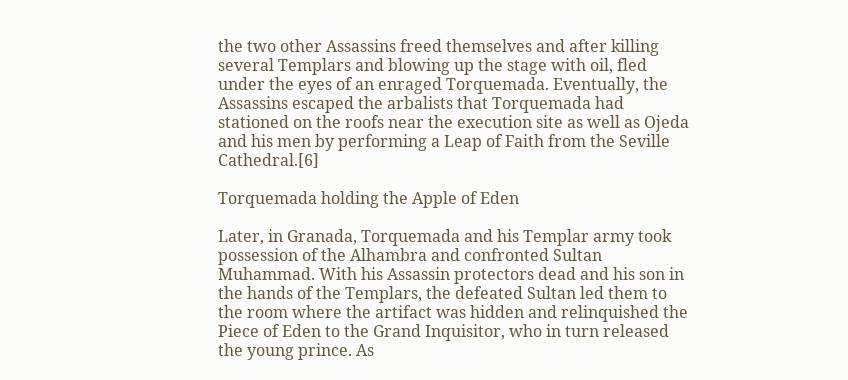the two other Assassins freed themselves and after killing several Templars and blowing up the stage with oil, fled under the eyes of an enraged Torquemada. Eventually, the Assassins escaped the arbalists that Torquemada had stationed on the roofs near the execution site as well as Ojeda and his men by performing a Leap of Faith from the Seville Cathedral.[6]

Torquemada holding the Apple of Eden

Later, in Granada, Torquemada and his Templar army took possession of the Alhambra and confronted Sultan Muhammad. With his Assassin protectors dead and his son in the hands of the Templars, the defeated Sultan led them to the room where the artifact was hidden and relinquished the Piece of Eden to the Grand Inquisitor, who in turn released the young prince. As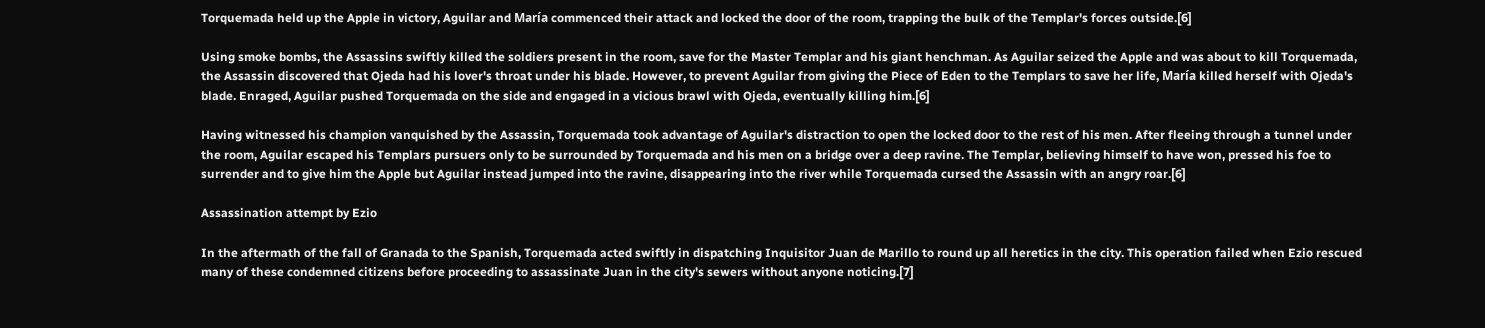Torquemada held up the Apple in victory, Aguilar and María commenced their attack and locked the door of the room, trapping the bulk of the Templar's forces outside.[6]

Using smoke bombs, the Assassins swiftly killed the soldiers present in the room, save for the Master Templar and his giant henchman. As Aguilar seized the Apple and was about to kill Torquemada, the Assassin discovered that Ojeda had his lover's throat under his blade. However, to prevent Aguilar from giving the Piece of Eden to the Templars to save her life, María killed herself with Ojeda's blade. Enraged, Aguilar pushed Torquemada on the side and engaged in a vicious brawl with Ojeda, eventually killing him.[6]

Having witnessed his champion vanquished by the Assassin, Torquemada took advantage of Aguilar's distraction to open the locked door to the rest of his men. After fleeing through a tunnel under the room, Aguilar escaped his Templars pursuers only to be surrounded by Torquemada and his men on a bridge over a deep ravine. The Templar, believing himself to have won, pressed his foe to surrender and to give him the Apple but Aguilar instead jumped into the ravine, disappearing into the river while Torquemada cursed the Assassin with an angry roar.[6]

Assassination attempt by Ezio

In the aftermath of the fall of Granada to the Spanish, Torquemada acted swiftly in dispatching Inquisitor Juan de Marillo to round up all heretics in the city. This operation failed when Ezio rescued many of these condemned citizens before proceeding to assassinate Juan in the city's sewers without anyone noticing.[7]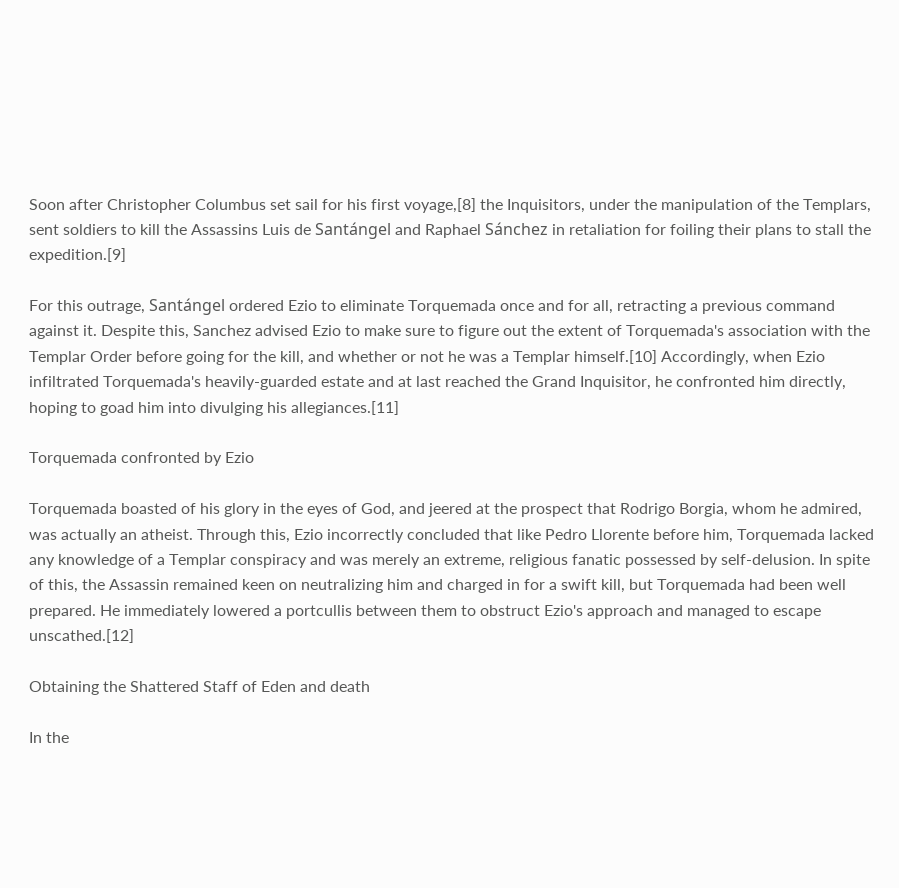Soon after Christopher Columbus set sail for his first voyage,[8] the Inquisitors, under the manipulation of the Templars, sent soldiers to kill the Assassins Luis de Santángel and Raphael Sánchez in retaliation for foiling their plans to stall the expedition.[9]

For this outrage, Santángel ordered Ezio to eliminate Torquemada once and for all, retracting a previous command against it. Despite this, Sanchez advised Ezio to make sure to figure out the extent of Torquemada's association with the Templar Order before going for the kill, and whether or not he was a Templar himself.[10] Accordingly, when Ezio infiltrated Torquemada's heavily-guarded estate and at last reached the Grand Inquisitor, he confronted him directly, hoping to goad him into divulging his allegiances.[11]

Torquemada confronted by Ezio

Torquemada boasted of his glory in the eyes of God, and jeered at the prospect that Rodrigo Borgia, whom he admired, was actually an atheist. Through this, Ezio incorrectly concluded that like Pedro Llorente before him, Torquemada lacked any knowledge of a Templar conspiracy and was merely an extreme, religious fanatic possessed by self-delusion. In spite of this, the Assassin remained keen on neutralizing him and charged in for a swift kill, but Torquemada had been well prepared. He immediately lowered a portcullis between them to obstruct Ezio's approach and managed to escape unscathed.[12]

Obtaining the Shattered Staff of Eden and death

In the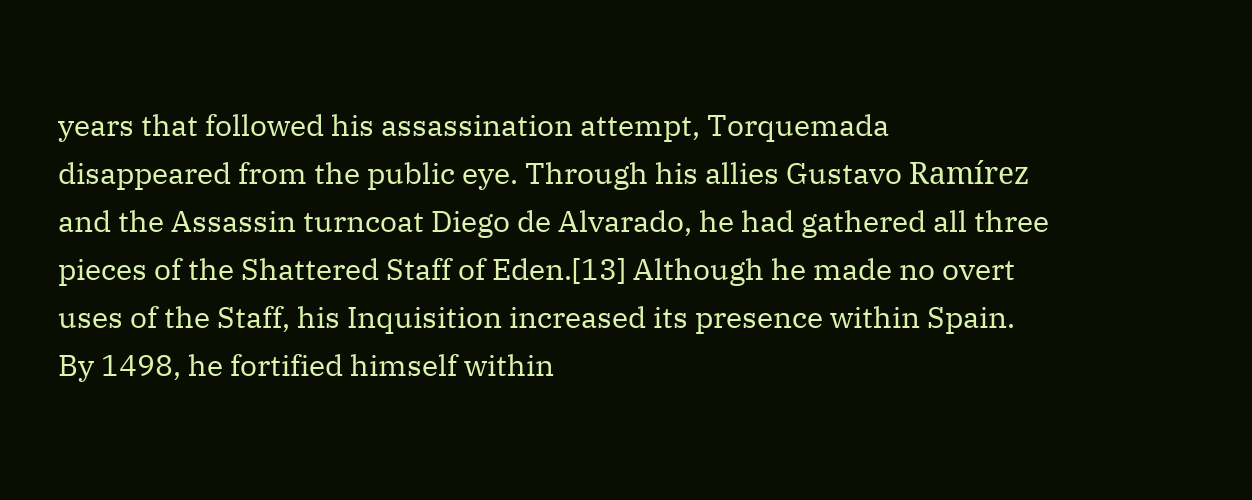years that followed his assassination attempt, Torquemada disappeared from the public eye. Through his allies Gustavo Ramírez and the Assassin turncoat Diego de Alvarado, he had gathered all three pieces of the Shattered Staff of Eden.[13] Although he made no overt uses of the Staff, his Inquisition increased its presence within Spain. By 1498, he fortified himself within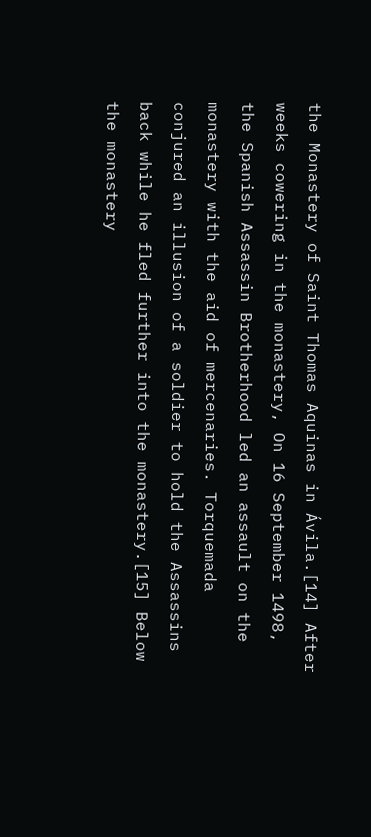the Monastery of Saint Thomas Aquinas in Ávila.[14] After weeks cowering in the monastery, On 16 September 1498, the Spanish Assassin Brotherhood led an assault on the monastery with the aid of mercenaries. Torquemada conjured an illusion of a soldier to hold the Assassins back while he fled further into the monastery.[15] Below the monastery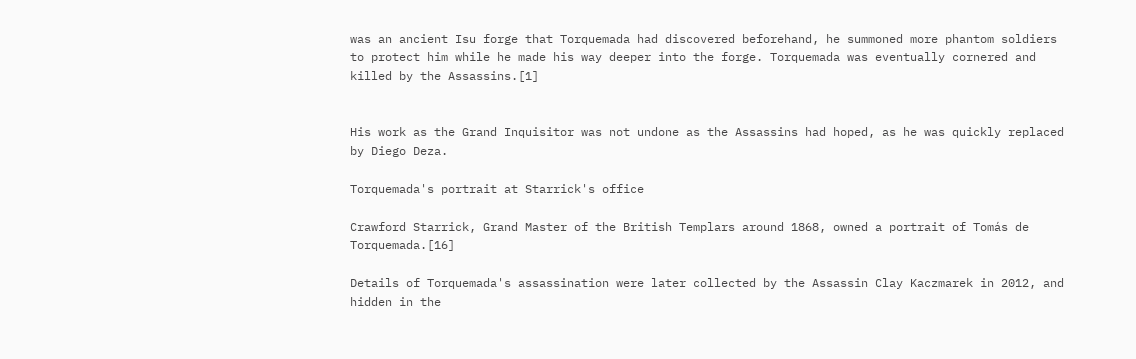was an ancient Isu forge that Torquemada had discovered beforehand, he summoned more phantom soldiers to protect him while he made his way deeper into the forge. Torquemada was eventually cornered and killed by the Assassins.[1]


His work as the Grand Inquisitor was not undone as the Assassins had hoped, as he was quickly replaced by Diego Deza.

Torquemada's portrait at Starrick's office

Crawford Starrick, Grand Master of the British Templars around 1868, owned a portrait of Tomás de Torquemada.[16]

Details of Torquemada's assassination were later collected by the Assassin Clay Kaczmarek in 2012, and hidden in the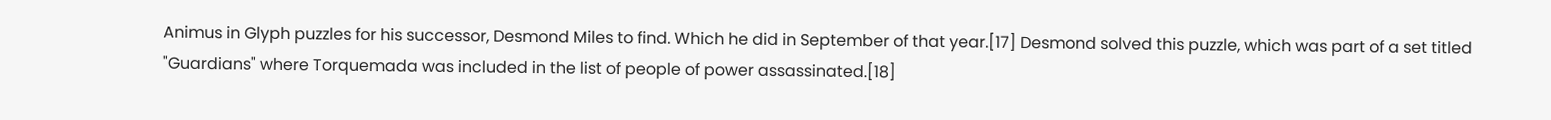Animus in Glyph puzzles for his successor, Desmond Miles to find. Which he did in September of that year.[17] Desmond solved this puzzle, which was part of a set titled "Guardians" where Torquemada was included in the list of people of power assassinated.[18]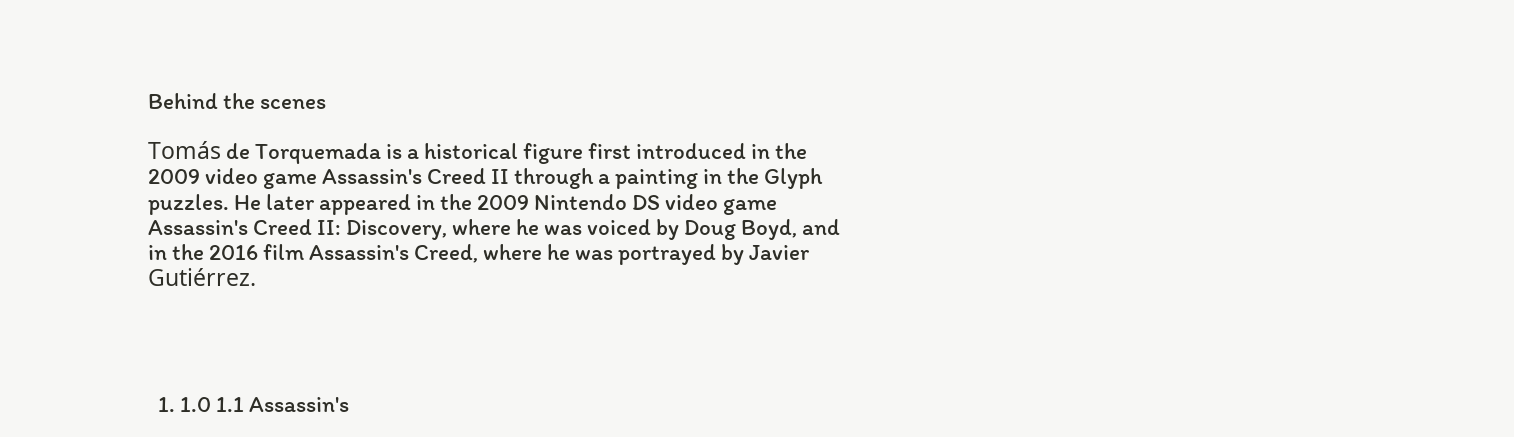Behind the scenes

Tomás de Torquemada is a historical figure first introduced in the 2009 video game Assassin's Creed II through a painting in the Glyph puzzles. He later appeared in the 2009 Nintendo DS video game Assassin's Creed II: Discovery, where he was voiced by Doug Boyd, and in the 2016 film Assassin's Creed, where he was portrayed by Javier Gutiérrez.




  1. 1.0 1.1 Assassin's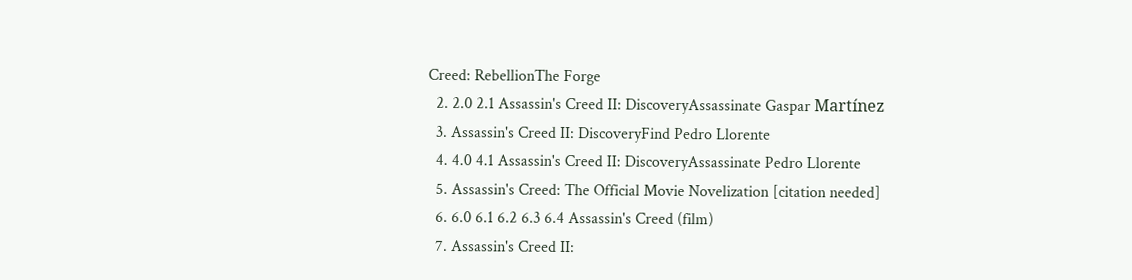Creed: RebellionThe Forge
  2. 2.0 2.1 Assassin's Creed II: DiscoveryAssassinate Gaspar Martínez
  3. Assassin's Creed II: DiscoveryFind Pedro Llorente
  4. 4.0 4.1 Assassin's Creed II: DiscoveryAssassinate Pedro Llorente
  5. Assassin's Creed: The Official Movie Novelization [citation needed]
  6. 6.0 6.1 6.2 6.3 6.4 Assassin's Creed (film)
  7. Assassin's Creed II: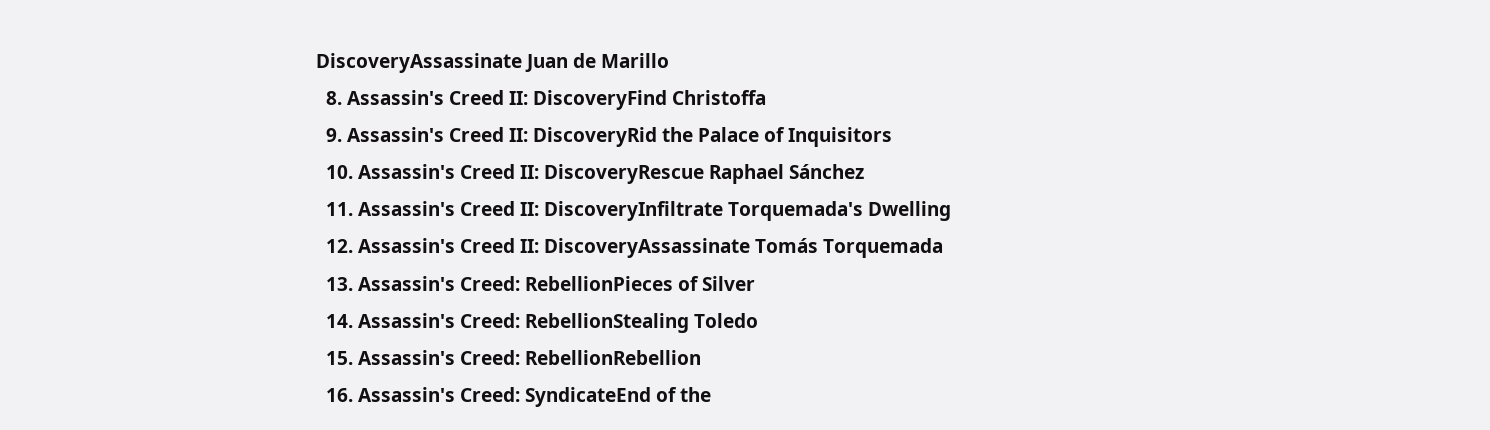DiscoveryAssassinate Juan de Marillo
  8. Assassin's Creed II: DiscoveryFind Christoffa
  9. Assassin's Creed II: DiscoveryRid the Palace of Inquisitors
  10. Assassin's Creed II: DiscoveryRescue Raphael Sánchez
  11. Assassin's Creed II: DiscoveryInfiltrate Torquemada's Dwelling
  12. Assassin's Creed II: DiscoveryAssassinate Tomás Torquemada
  13. Assassin's Creed: RebellionPieces of Silver
  14. Assassin's Creed: RebellionStealing Toledo
  15. Assassin's Creed: RebellionRebellion
  16. Assassin's Creed: SyndicateEnd of the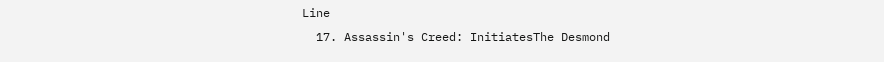Line
  17. Assassin's Creed: InitiatesThe Desmond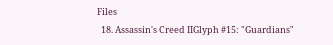Files
  18. Assassin's Creed IIGlyph #15: "Guardians"